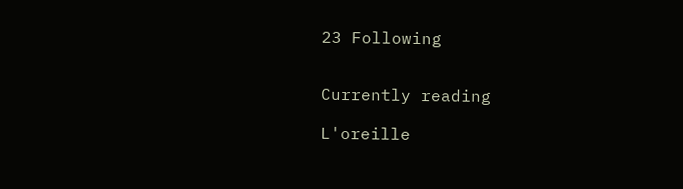23 Following


Currently reading

L'oreille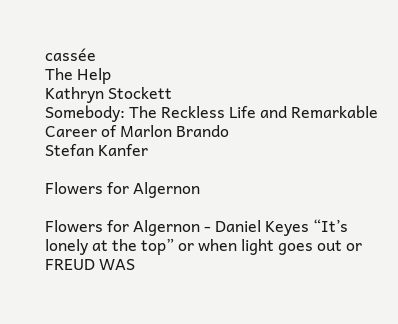cassée
The Help
Kathryn Stockett
Somebody: The Reckless Life and Remarkable Career of Marlon Brando
Stefan Kanfer

Flowers for Algernon

Flowers for Algernon - Daniel Keyes “It’s lonely at the top” or when light goes out or FREUD WAS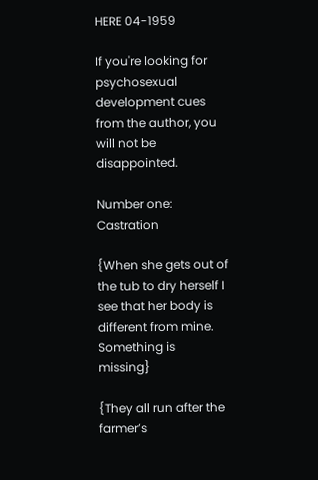HERE 04-1959

If you're looking for psychosexual development cues from the author, you will not be disappointed.

Number one: Castration

{When she gets out of the tub to dry herself I see that her body is different from mine. Something is missing}

{They all run after the farmer’s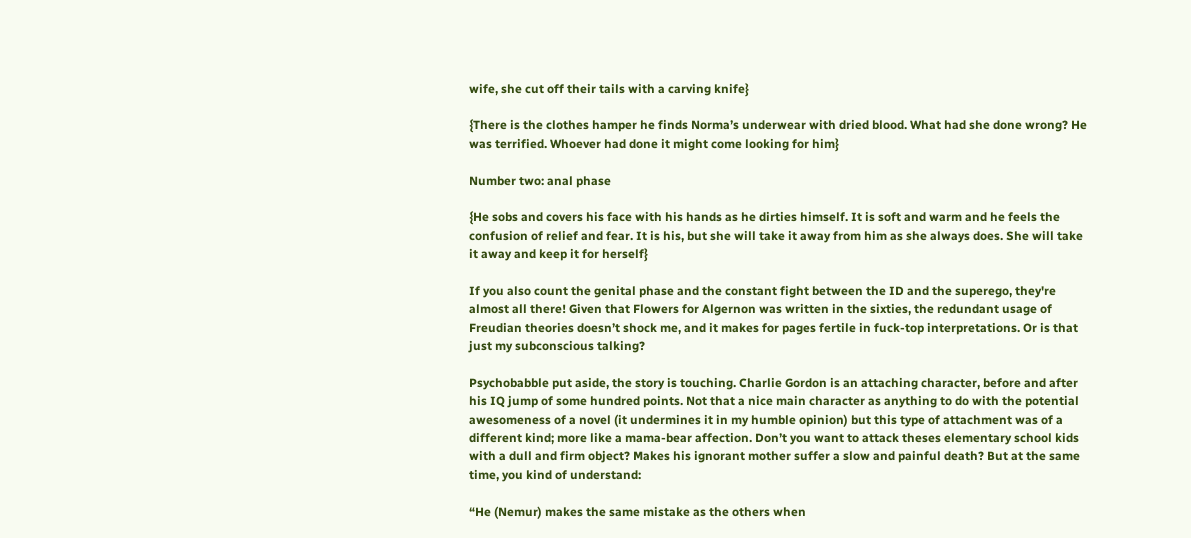wife, she cut off their tails with a carving knife}

{There is the clothes hamper he finds Norma’s underwear with dried blood. What had she done wrong? He was terrified. Whoever had done it might come looking for him}

Number two: anal phase

{He sobs and covers his face with his hands as he dirties himself. It is soft and warm and he feels the confusion of relief and fear. It is his, but she will take it away from him as she always does. She will take it away and keep it for herself}

If you also count the genital phase and the constant fight between the ID and the superego, they're almost all there! Given that Flowers for Algernon was written in the sixties, the redundant usage of Freudian theories doesn’t shock me, and it makes for pages fertile in fuck-top interpretations. Or is that just my subconscious talking?

Psychobabble put aside, the story is touching. Charlie Gordon is an attaching character, before and after his IQ jump of some hundred points. Not that a nice main character as anything to do with the potential awesomeness of a novel (it undermines it in my humble opinion) but this type of attachment was of a different kind; more like a mama-bear affection. Don’t you want to attack theses elementary school kids with a dull and firm object? Makes his ignorant mother suffer a slow and painful death? But at the same time, you kind of understand:

“He (Nemur) makes the same mistake as the others when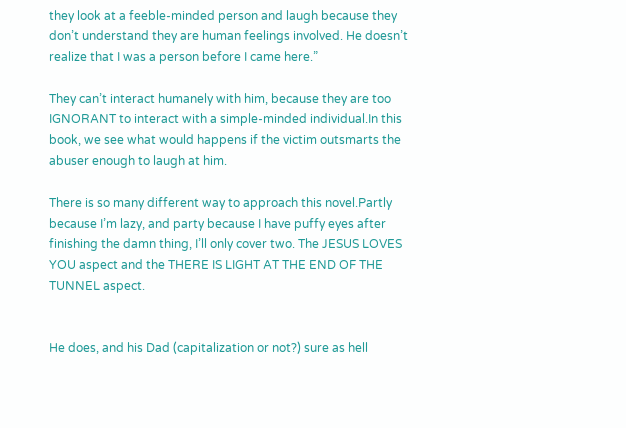they look at a feeble-minded person and laugh because they don’t understand they are human feelings involved. He doesn’t realize that I was a person before I came here.”

They can’t interact humanely with him, because they are too IGNORANT to interact with a simple-minded individual.In this book, we see what would happens if the victim outsmarts the abuser enough to laugh at him.

There is so many different way to approach this novel.Partly because I’m lazy, and party because I have puffy eyes after finishing the damn thing, I’ll only cover two. The JESUS LOVES YOU aspect and the THERE IS LIGHT AT THE END OF THE TUNNEL aspect.


He does, and his Dad (capitalization or not?) sure as hell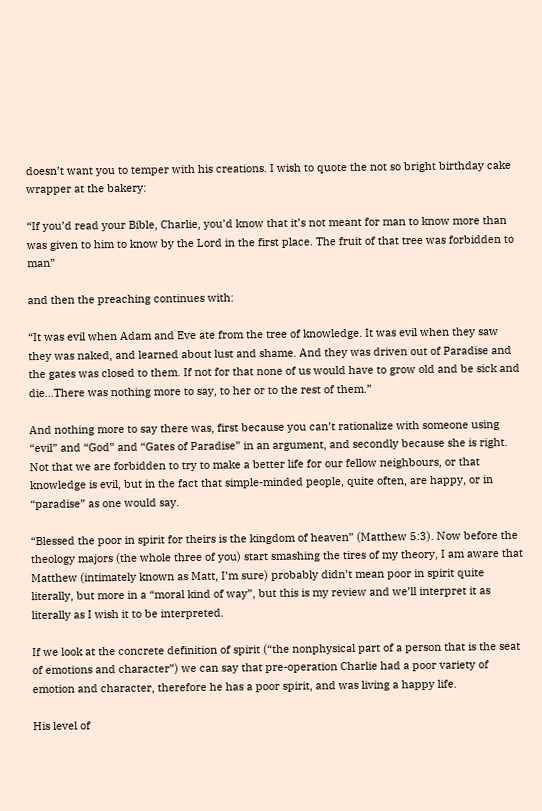doesn’t want you to temper with his creations. I wish to quote the not so bright birthday cake wrapper at the bakery:

“If you’d read your Bible, Charlie, you’d know that it’s not meant for man to know more than was given to him to know by the Lord in the first place. The fruit of that tree was forbidden to man”

and then the preaching continues with:

“It was evil when Adam and Eve ate from the tree of knowledge. It was evil when they saw they was naked, and learned about lust and shame. And they was driven out of Paradise and the gates was closed to them. If not for that none of us would have to grow old and be sick and die…There was nothing more to say, to her or to the rest of them.”

And nothing more to say there was, first because you can’t rationalize with someone using “evil” and “God” and “Gates of Paradise” in an argument, and secondly because she is right. Not that we are forbidden to try to make a better life for our fellow neighbours, or that knowledge is evil, but in the fact that simple-minded people, quite often, are happy, or in “paradise” as one would say.

“Blessed the poor in spirit for theirs is the kingdom of heaven” (Matthew 5:3). Now before the theology majors (the whole three of you) start smashing the tires of my theory, I am aware that Matthew (intimately known as Matt, I’m sure) probably didn’t mean poor in spirit quite literally, but more in a “moral kind of way”, but this is my review and we’ll interpret it as literally as I wish it to be interpreted.

If we look at the concrete definition of spirit (“the nonphysical part of a person that is the seat of emotions and character”) we can say that pre-operation Charlie had a poor variety of emotion and character, therefore he has a poor spirit, and was living a happy life.

His level of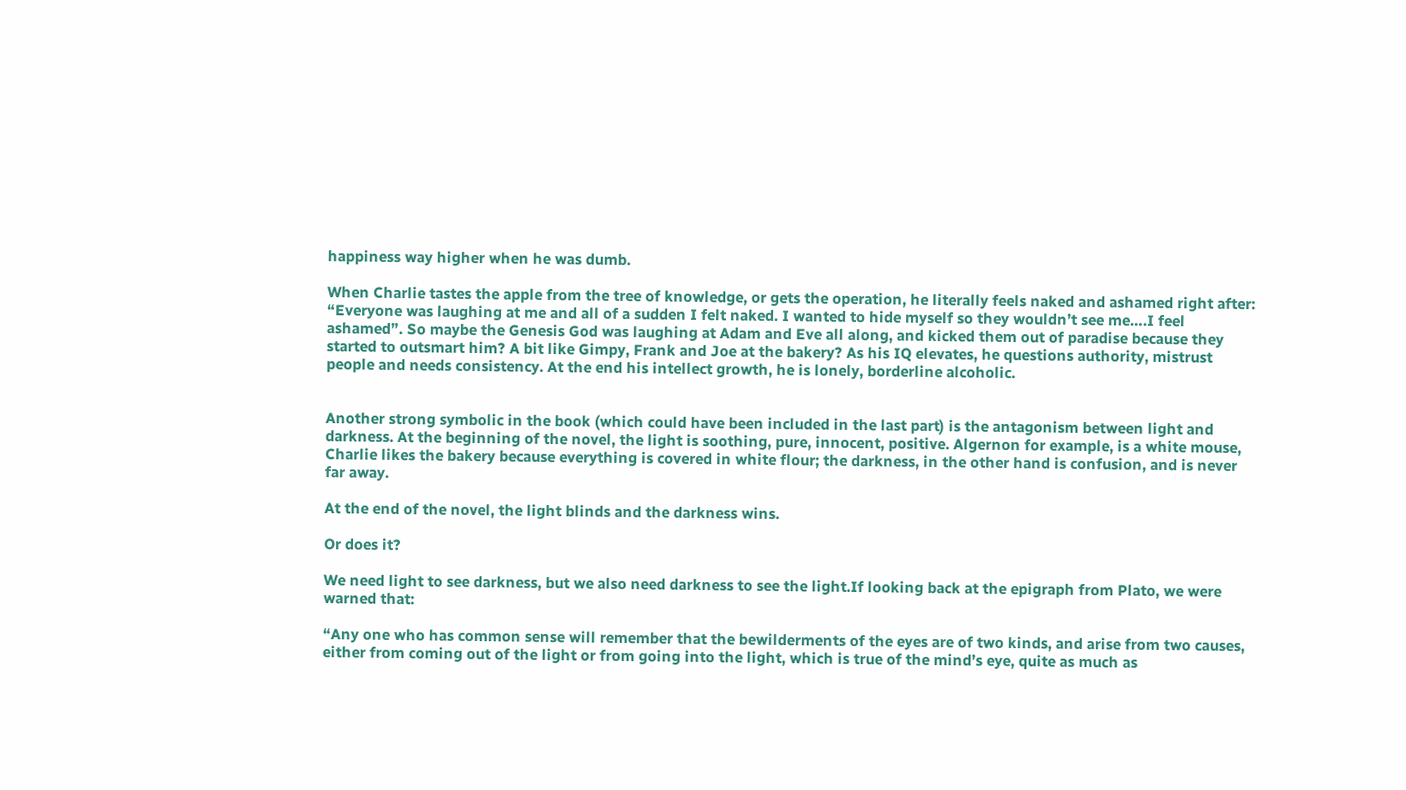happiness way higher when he was dumb.

When Charlie tastes the apple from the tree of knowledge, or gets the operation, he literally feels naked and ashamed right after: “Everyone was laughing at me and all of a sudden I felt naked. I wanted to hide myself so they wouldn’t see me….I feel ashamed”. So maybe the Genesis God was laughing at Adam and Eve all along, and kicked them out of paradise because they started to outsmart him? A bit like Gimpy, Frank and Joe at the bakery? As his IQ elevates, he questions authority, mistrust people and needs consistency. At the end his intellect growth, he is lonely, borderline alcoholic.


Another strong symbolic in the book (which could have been included in the last part) is the antagonism between light and darkness. At the beginning of the novel, the light is soothing, pure, innocent, positive. Algernon for example, is a white mouse, Charlie likes the bakery because everything is covered in white flour; the darkness, in the other hand is confusion, and is never far away.

At the end of the novel, the light blinds and the darkness wins.

Or does it?

We need light to see darkness, but we also need darkness to see the light.If looking back at the epigraph from Plato, we were warned that:

“Any one who has common sense will remember that the bewilderments of the eyes are of two kinds, and arise from two causes, either from coming out of the light or from going into the light, which is true of the mind’s eye, quite as much as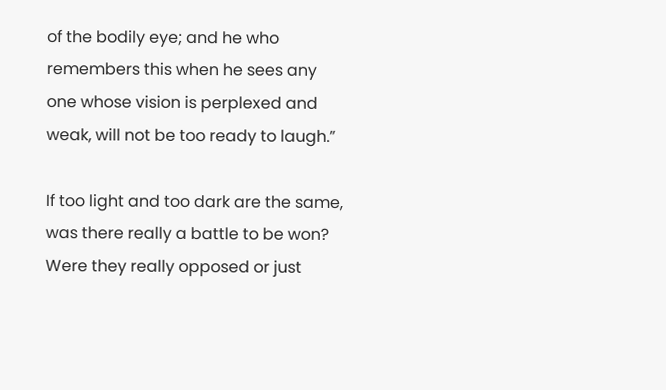of the bodily eye; and he who remembers this when he sees any one whose vision is perplexed and weak, will not be too ready to laugh.”

If too light and too dark are the same, was there really a battle to be won? Were they really opposed or just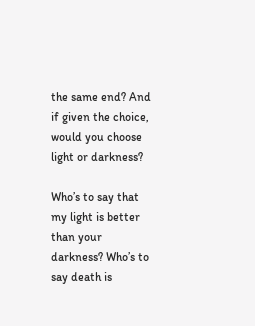the same end? And if given the choice, would you choose light or darkness?

Who’s to say that my light is better than your darkness? Who’s to say death is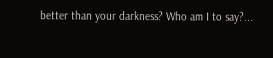better than your darkness? Who am I to say?...